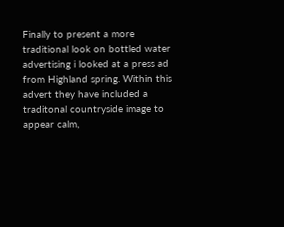Finally to present a more traditional look on bottled water advertising i looked at a press ad from Highland spring. Within this advert they have included a traditonal countryside image to appear calm,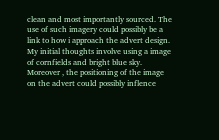clean and most importantly sourced. The use of such imagery could possibly be a link to how i approach the advert design. My initial thoughts involve using a image of cornfields and bright blue sky. Moreover , the positioning of the image on the advert could possibly inflence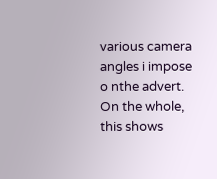various camera angles i impose o nthe advert. On the whole, this shows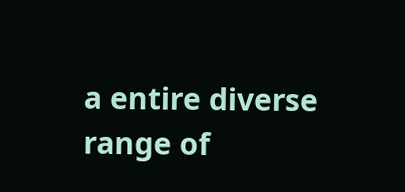a entire diverse range of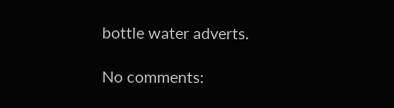bottle water adverts.

No comments: